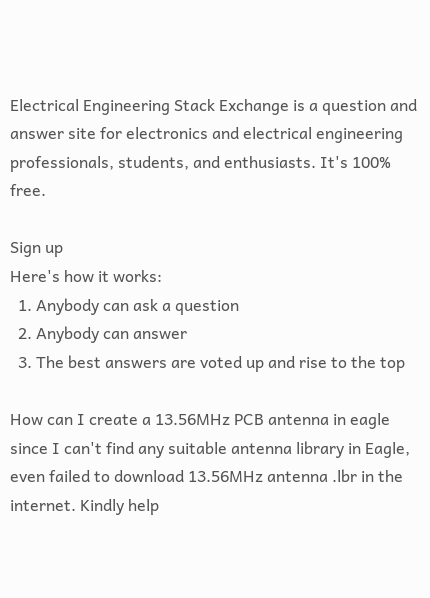Electrical Engineering Stack Exchange is a question and answer site for electronics and electrical engineering professionals, students, and enthusiasts. It's 100% free.

Sign up
Here's how it works:
  1. Anybody can ask a question
  2. Anybody can answer
  3. The best answers are voted up and rise to the top

How can I create a 13.56MHz PCB antenna in eagle since I can't find any suitable antenna library in Eagle, even failed to download 13.56MHz antenna .lbr in the internet. Kindly help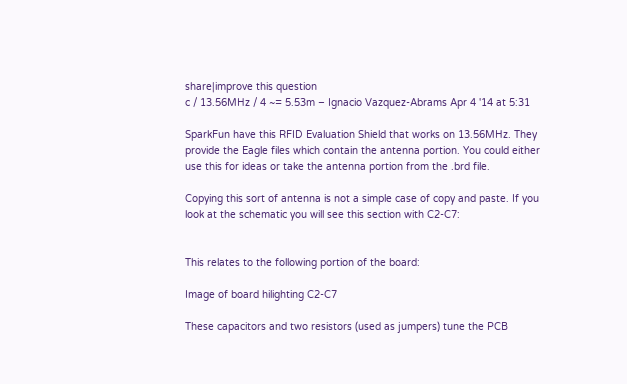share|improve this question
c / 13.56MHz / 4 ~= 5.53m – Ignacio Vazquez-Abrams Apr 4 '14 at 5:31

SparkFun have this RFID Evaluation Shield that works on 13.56MHz. They provide the Eagle files which contain the antenna portion. You could either use this for ideas or take the antenna portion from the .brd file.

Copying this sort of antenna is not a simple case of copy and paste. If you look at the schematic you will see this section with C2-C7:


This relates to the following portion of the board:

Image of board hilighting C2-C7

These capacitors and two resistors (used as jumpers) tune the PCB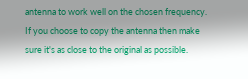antenna to work well on the chosen frequency. If you choose to copy the antenna then make sure it's as close to the original as possible.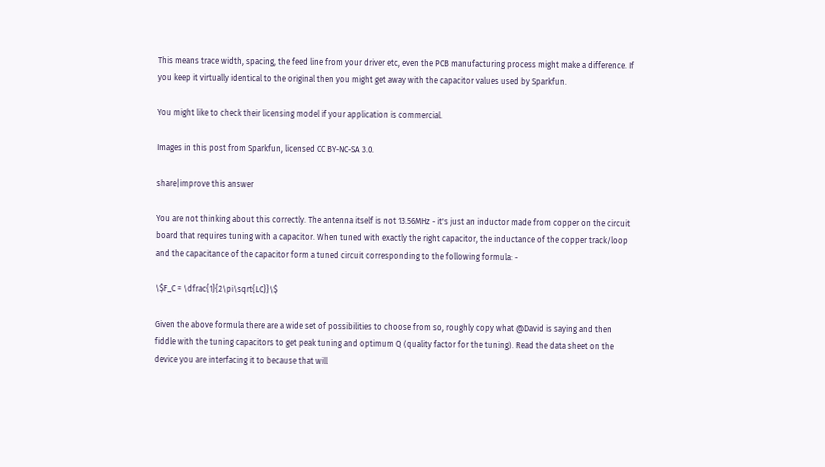This means trace width, spacing, the feed line from your driver etc, even the PCB manufacturing process might make a difference. If you keep it virtually identical to the original then you might get away with the capacitor values used by Sparkfun.

You might like to check their licensing model if your application is commercial.

Images in this post from Sparkfun, licensed CC BY-NC-SA 3.0.

share|improve this answer

You are not thinking about this correctly. The antenna itself is not 13.56MHz - it's just an inductor made from copper on the circuit board that requires tuning with a capacitor. When tuned with exactly the right capacitor, the inductance of the copper track/loop and the capacitance of the capacitor form a tuned circuit corresponding to the following formula: -

\$F_C = \dfrac{1}{2\pi\sqrt{LC}}\$

Given the above formula there are a wide set of possibilities to choose from so, roughly copy what @David is saying and then fiddle with the tuning capacitors to get peak tuning and optimum Q (quality factor for the tuning). Read the data sheet on the device you are interfacing it to because that will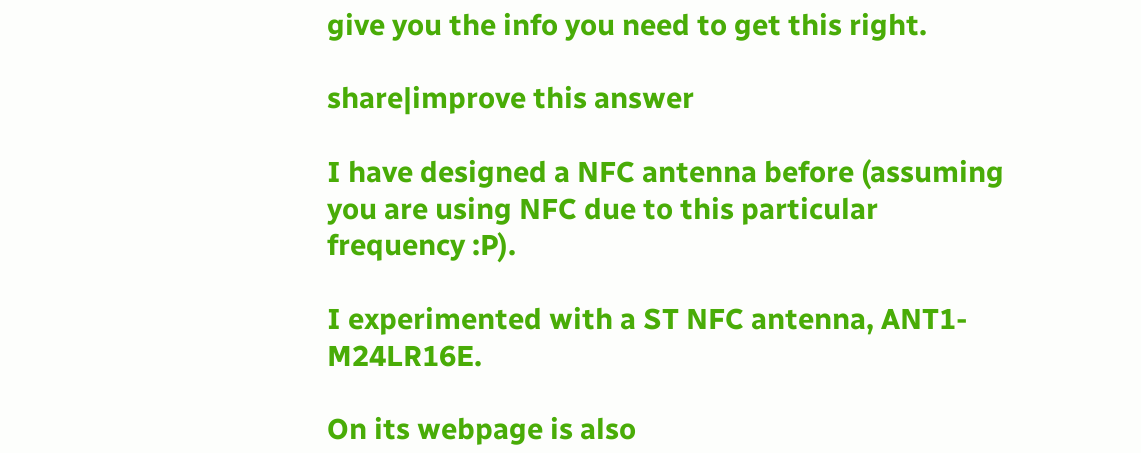give you the info you need to get this right.

share|improve this answer

I have designed a NFC antenna before (assuming you are using NFC due to this particular frequency :P).

I experimented with a ST NFC antenna, ANT1-M24LR16E.

On its webpage is also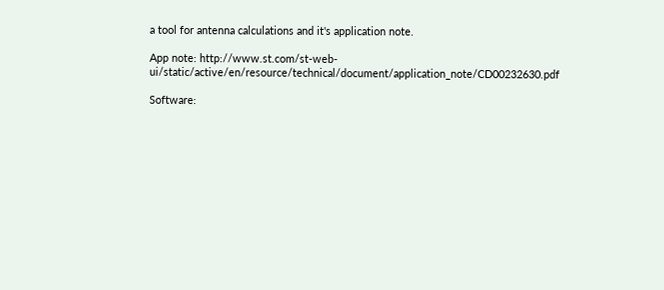a tool for antenna calculations and it's application note.

App note: http://www.st.com/st-web-ui/static/active/en/resource/technical/document/application_note/CD00232630.pdf

Software: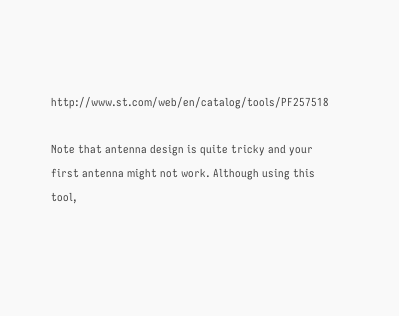http://www.st.com/web/en/catalog/tools/PF257518

Note that antenna design is quite tricky and your first antenna might not work. Although using this tool,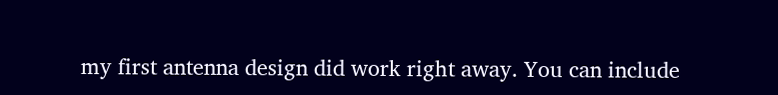my first antenna design did work right away. You can include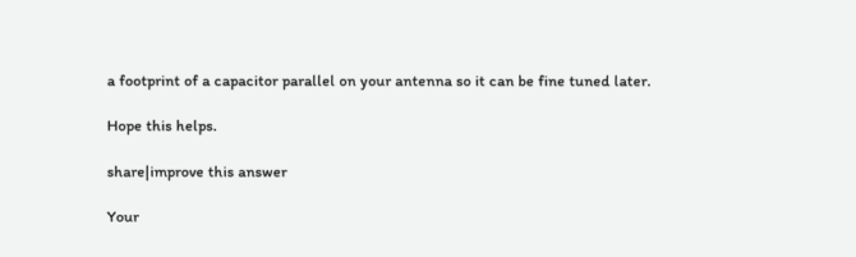a footprint of a capacitor parallel on your antenna so it can be fine tuned later.

Hope this helps.

share|improve this answer

Your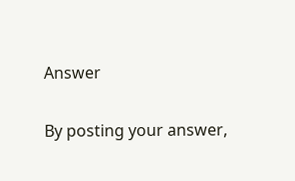Answer


By posting your answer,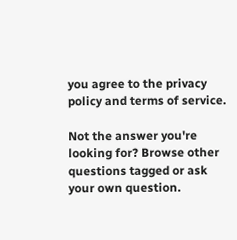you agree to the privacy policy and terms of service.

Not the answer you're looking for? Browse other questions tagged or ask your own question.